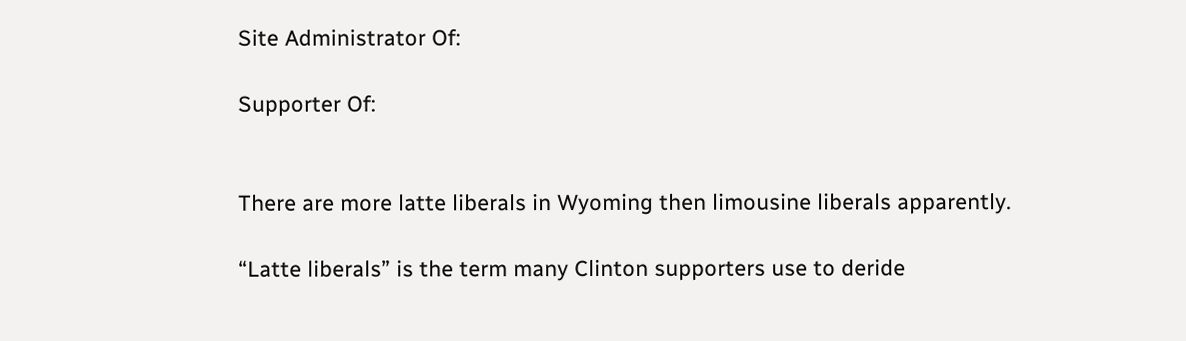Site Administrator Of:

Supporter Of:


There are more latte liberals in Wyoming then limousine liberals apparently.

“Latte liberals” is the term many Clinton supporters use to deride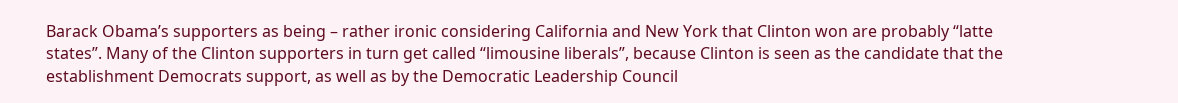Barack Obama’s supporters as being – rather ironic considering California and New York that Clinton won are probably “latte states”. Many of the Clinton supporters in turn get called “limousine liberals”, because Clinton is seen as the candidate that the establishment Democrats support, as well as by the Democratic Leadership Council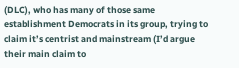(DLC), who has many of those same establishment Democrats in its group, trying to claim it’s centrist and mainstream (I’d argue their main claim to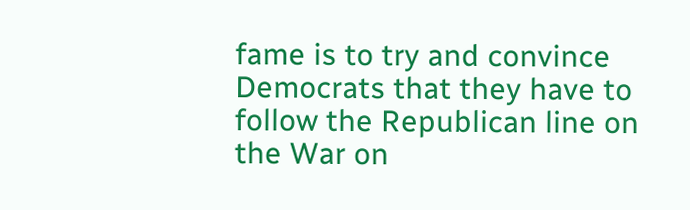fame is to try and convince Democrats that they have to follow the Republican line on the War on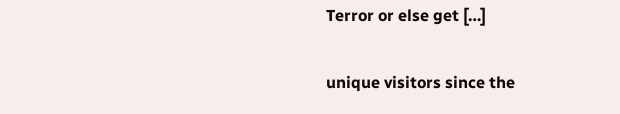Terror or else get […]

unique visitors since the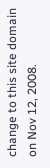change to this site domain on Nov 12, 2008.